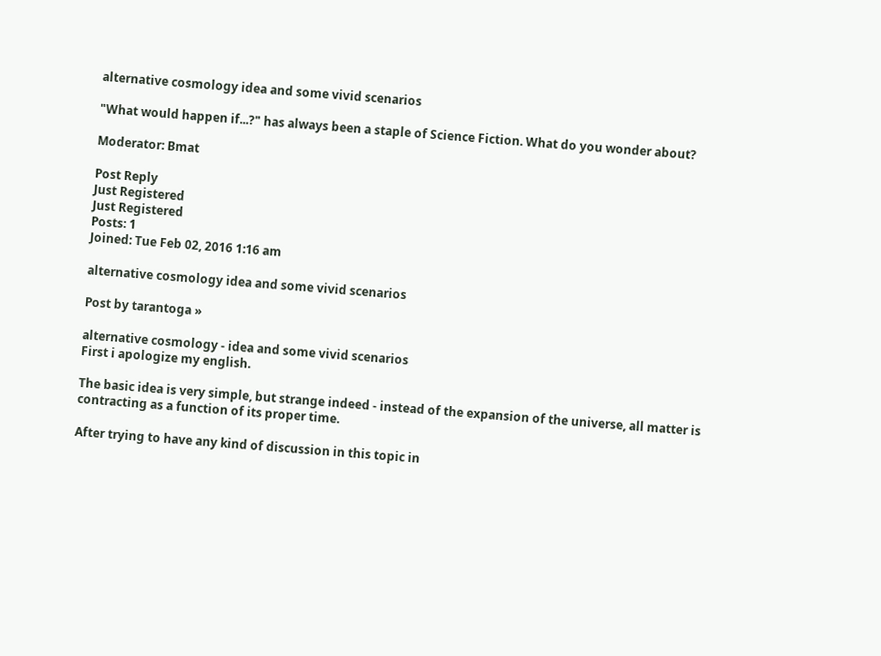alternative cosmology idea and some vivid scenarios

"What would happen if...?" has always been a staple of Science Fiction. What do you wonder about?

Moderator: Bmat

Post Reply
Just Registered
Just Registered
Posts: 1
Joined: Tue Feb 02, 2016 1:16 am

alternative cosmology idea and some vivid scenarios

Post by tarantoga »

alternative cosmology - idea and some vivid scenarios
First i apologize my english.

The basic idea is very simple, but strange indeed - instead of the expansion of the universe, all matter is contracting as a function of its proper time.

After trying to have any kind of discussion in this topic in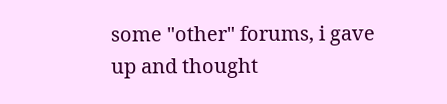some "other" forums, i gave up and thought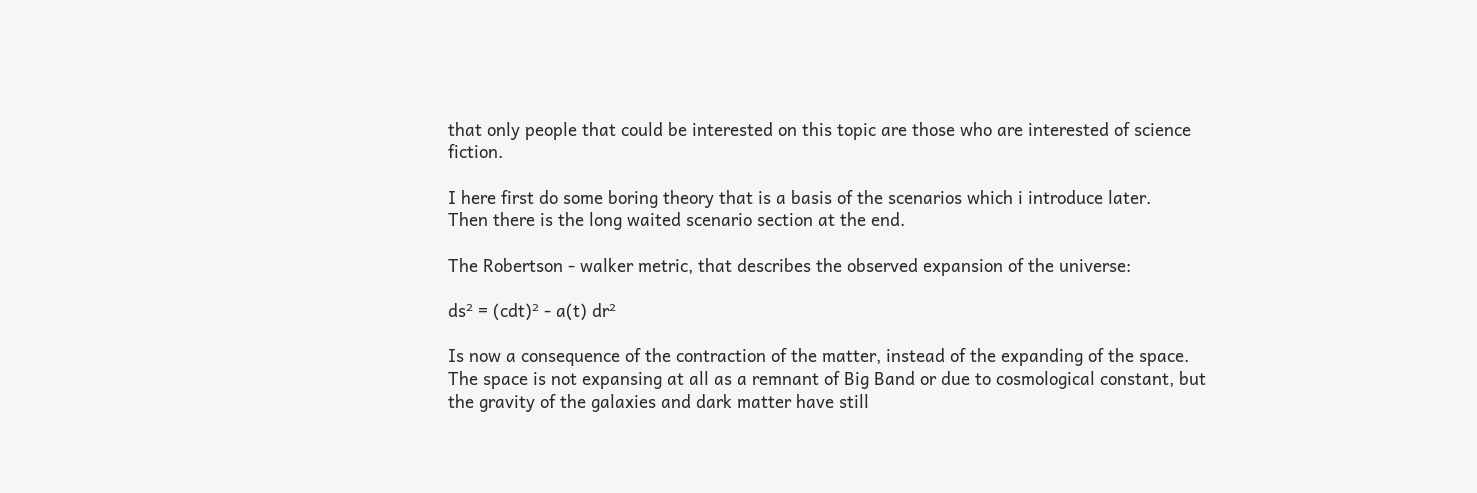that only people that could be interested on this topic are those who are interested of science fiction.

I here first do some boring theory that is a basis of the scenarios which i introduce later.
Then there is the long waited scenario section at the end.

The Robertson - walker metric, that describes the observed expansion of the universe:

ds² = (cdt)² - a(t) dr²

Is now a consequence of the contraction of the matter, instead of the expanding of the space. The space is not expansing at all as a remnant of Big Band or due to cosmological constant, but the gravity of the galaxies and dark matter have still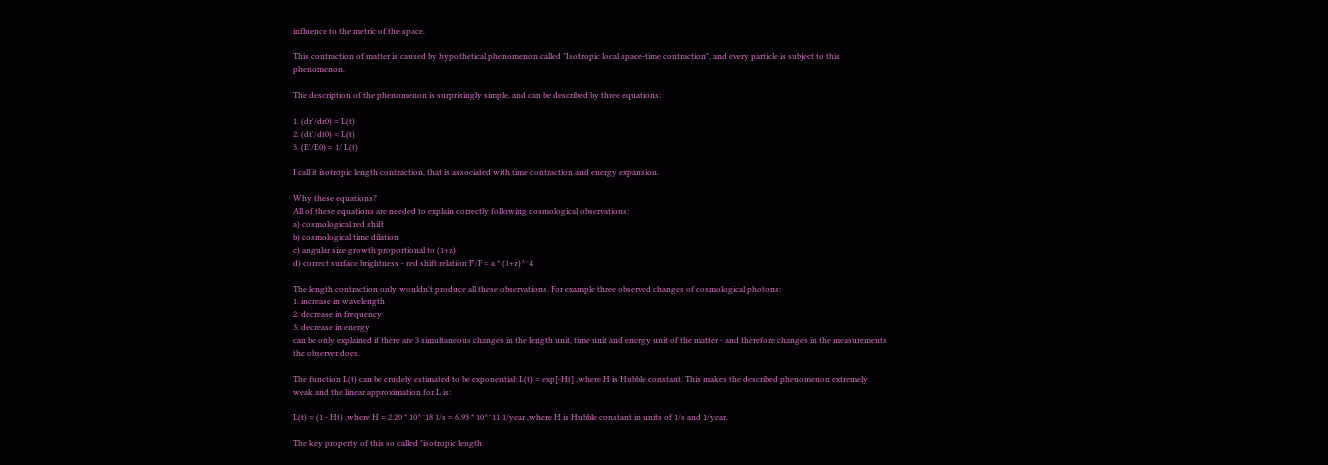influence to the metric of the space.

This contraction of matter is caused by hypothetical phenomenon called "Isotropic local space-time contraction", and every particle is subject to this phenomenon.

The description of the phenomenon is surprisingly simple, and can be described by three equations:

1. (dr'/dr0) = L(t)
2. (dt'/dt0) = L(t)
3. (E'/E0) = 1/ L(t)

I call it isotropic length contraction, that is associated with time contraction and energy expansion.

Why these equations?
All of these equations are needed to explain correctly following cosmological observations:
a) cosmological red shift
b) cosmological time dilation
c) angular size growth proportional to (1+z)
d) correct surface brightness - red shift relation F'/F = a * (1+z)^⁻4

The length contraction only wouldn't produce all these observations. For example three observed changes of cosmological photons:
1. increase in wavelength
2. decrease in frequency
3. decrease in energy
can be only explained if there are 3 simultaneous changes in the length unit, time unit and energy unit of the matter - and therefore changes in the measurements the observer does.

The function L(t) can be crudely estimated to be exponential: L(t) = exp[-Ht] ,where H is Hubble constant. This makes the described phenomenon extremely weak and the linear approximation for L is:

L(t) = (1 - Ht) ,where H = 2.20 * 10^⁻18 1/s = 6.93 * 10^⁻11 1/year ,where H is Hubble constant in units of 1/s and 1/year.

The key property of this so called "isotropic length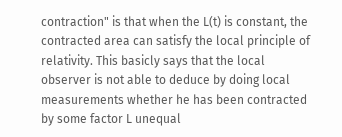contraction" is that when the L(t) is constant, the contracted area can satisfy the local principle of relativity. This basicly says that the local observer is not able to deduce by doing local measurements whether he has been contracted by some factor L unequal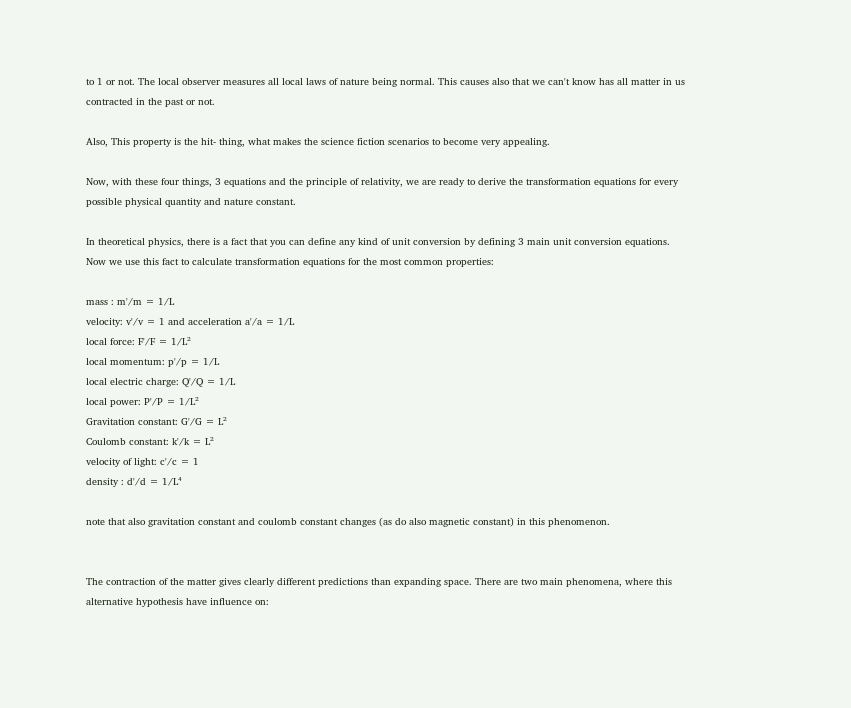to 1 or not. The local observer measures all local laws of nature being normal. This causes also that we can't know has all matter in us contracted in the past or not.

Also, This property is the hit- thing, what makes the science fiction scenarios to become very appealing.

Now, with these four things, 3 equations and the principle of relativity, we are ready to derive the transformation equations for every possible physical quantity and nature constant.

In theoretical physics, there is a fact that you can define any kind of unit conversion by defining 3 main unit conversion equations. Now we use this fact to calculate transformation equations for the most common properties:

mass : m'/m = 1/L
velocity: v'/v = 1 and acceleration a'/a = 1/L
local force: F'/F = 1/L²
local momentum: p'/p = 1/L
local electric charge: Q'/Q = 1/L
local power: P'/P = 1/L²
Gravitation constant: G'/G = L²
Coulomb constant: k'/k = L²
velocity of light: c'/c = 1
density : d'/d = 1/L⁴

note that also gravitation constant and coulomb constant changes (as do also magnetic constant) in this phenomenon.


The contraction of the matter gives clearly different predictions than expanding space. There are two main phenomena, where this alternative hypothesis have influence on: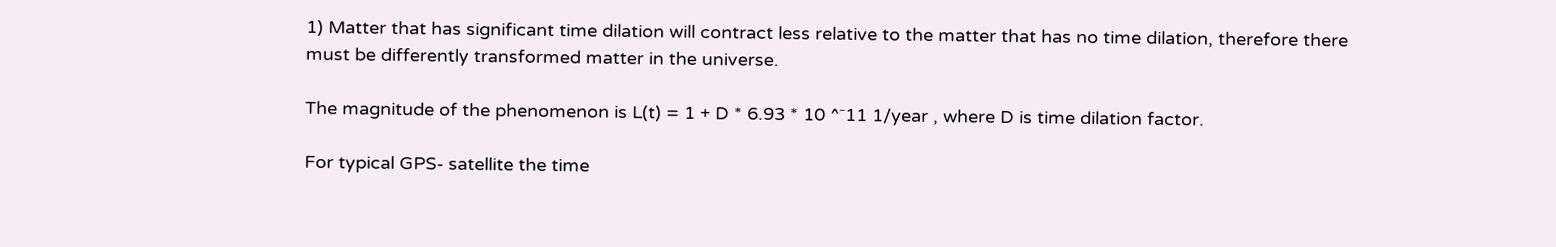1) Matter that has significant time dilation will contract less relative to the matter that has no time dilation, therefore there must be differently transformed matter in the universe.

The magnitude of the phenomenon is L(t) = 1 + D * 6.93 * 10 ^⁻11 1/year , where D is time dilation factor.

For typical GPS- satellite the time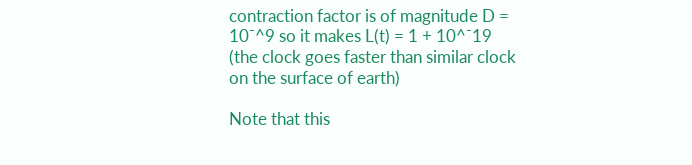contraction factor is of magnitude D = 10⁻^9 so it makes L(t) = 1 + 10^⁻19
(the clock goes faster than similar clock on the surface of earth)

Note that this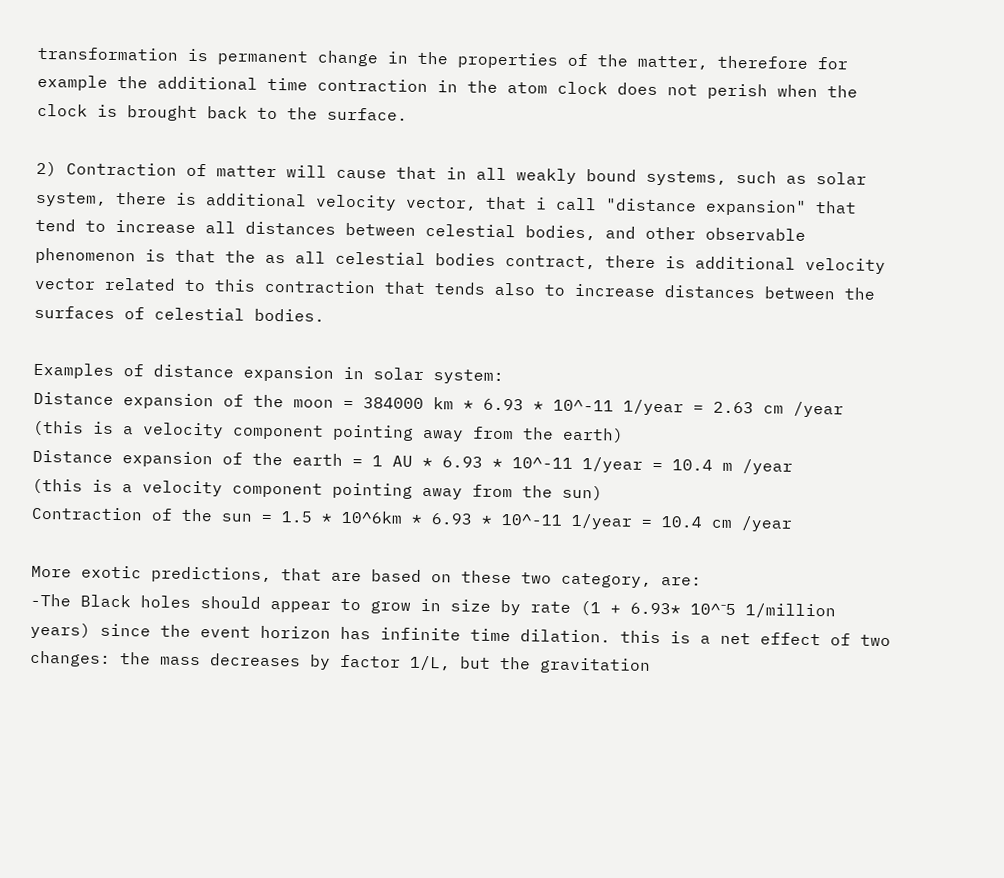transformation is permanent change in the properties of the matter, therefore for example the additional time contraction in the atom clock does not perish when the clock is brought back to the surface.

2) Contraction of matter will cause that in all weakly bound systems, such as solar system, there is additional velocity vector, that i call "distance expansion" that tend to increase all distances between celestial bodies, and other observable phenomenon is that the as all celestial bodies contract, there is additional velocity vector related to this contraction that tends also to increase distances between the surfaces of celestial bodies.

Examples of distance expansion in solar system:
Distance expansion of the moon = 384000 km * 6.93 * 10^-11 1/year = 2.63 cm /year
(this is a velocity component pointing away from the earth)
Distance expansion of the earth = 1 AU * 6.93 * 10^-11 1/year = 10.4 m /year
(this is a velocity component pointing away from the sun)
Contraction of the sun = 1.5 * 10^6km * 6.93 * 10^-11 1/year = 10.4 cm /year

More exotic predictions, that are based on these two category, are:
-The Black holes should appear to grow in size by rate (1 + 6.93* 10^⁻5 1/million years) since the event horizon has infinite time dilation. this is a net effect of two changes: the mass decreases by factor 1/L, but the gravitation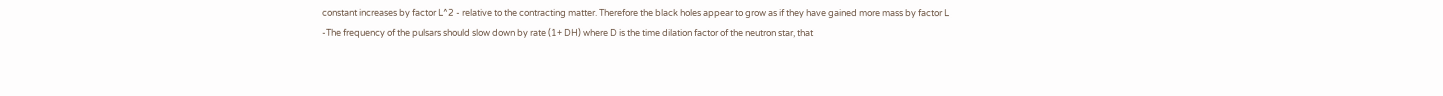constant increases by factor L^2 - relative to the contracting matter. Therefore the black holes appear to grow as if they have gained more mass by factor L
-The frequency of the pulsars should slow down by rate (1+ DH) where D is the time dilation factor of the neutron star, that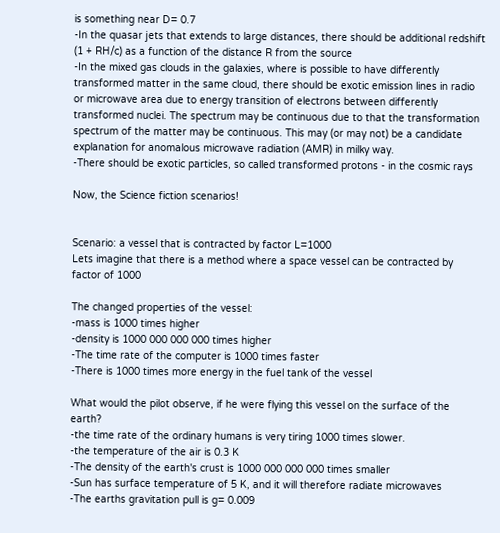is something near D= 0.7
-In the quasar jets that extends to large distances, there should be additional redshift (1 + RH/c) as a function of the distance R from the source
-In the mixed gas clouds in the galaxies, where is possible to have differently transformed matter in the same cloud, there should be exotic emission lines in radio or microwave area due to energy transition of electrons between differently transformed nuclei. The spectrum may be continuous due to that the transformation spectrum of the matter may be continuous. This may (or may not) be a candidate explanation for anomalous microwave radiation (AMR) in milky way.
-There should be exotic particles, so called transformed protons - in the cosmic rays

Now, the Science fiction scenarios!


Scenario: a vessel that is contracted by factor L=1000
Lets imagine that there is a method where a space vessel can be contracted by factor of 1000

The changed properties of the vessel:
-mass is 1000 times higher
-density is 1000 000 000 000 times higher
-The time rate of the computer is 1000 times faster
-There is 1000 times more energy in the fuel tank of the vessel

What would the pilot observe, if he were flying this vessel on the surface of the earth?
-the time rate of the ordinary humans is very tiring 1000 times slower.
-the temperature of the air is 0.3 K
-The density of the earth's crust is 1000 000 000 000 times smaller
-Sun has surface temperature of 5 K, and it will therefore radiate microwaves
-The earths gravitation pull is g= 0.009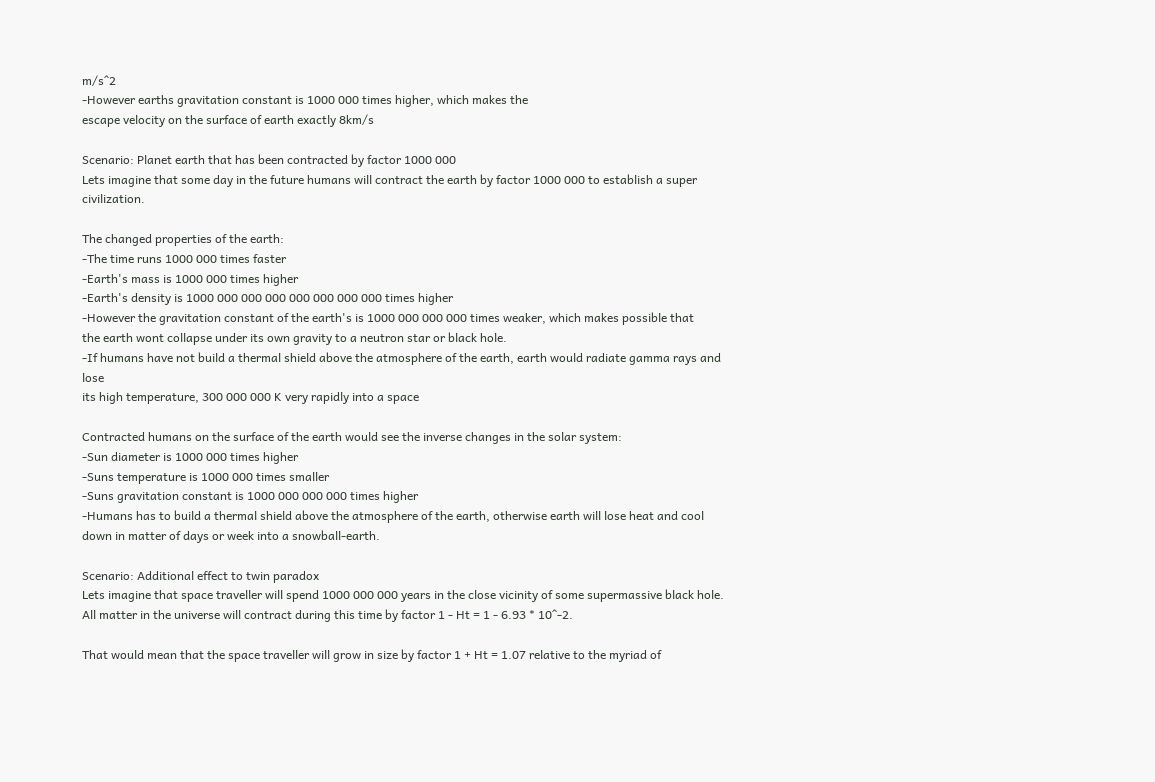m/s^2
-However earths gravitation constant is 1000 000 times higher, which makes the
escape velocity on the surface of earth exactly 8km/s

Scenario: Planet earth that has been contracted by factor 1000 000
Lets imagine that some day in the future humans will contract the earth by factor 1000 000 to establish a super civilization.

The changed properties of the earth:
-The time runs 1000 000 times faster
-Earth's mass is 1000 000 times higher
-Earth's density is 1000 000 000 000 000 000 000 000 times higher
-However the gravitation constant of the earth's is 1000 000 000 000 times weaker, which makes possible that
the earth wont collapse under its own gravity to a neutron star or black hole.
-If humans have not build a thermal shield above the atmosphere of the earth, earth would radiate gamma rays and lose
its high temperature, 300 000 000 K very rapidly into a space

Contracted humans on the surface of the earth would see the inverse changes in the solar system:
-Sun diameter is 1000 000 times higher
-Suns temperature is 1000 000 times smaller
-Suns gravitation constant is 1000 000 000 000 times higher
-Humans has to build a thermal shield above the atmosphere of the earth, otherwise earth will lose heat and cool down in matter of days or week into a snowball-earth.

Scenario: Additional effect to twin paradox
Lets imagine that space traveller will spend 1000 000 000 years in the close vicinity of some supermassive black hole. All matter in the universe will contract during this time by factor 1 - Ht = 1 - 6.93 * 10^-2.

That would mean that the space traveller will grow in size by factor 1 + Ht = 1.07 relative to the myriad of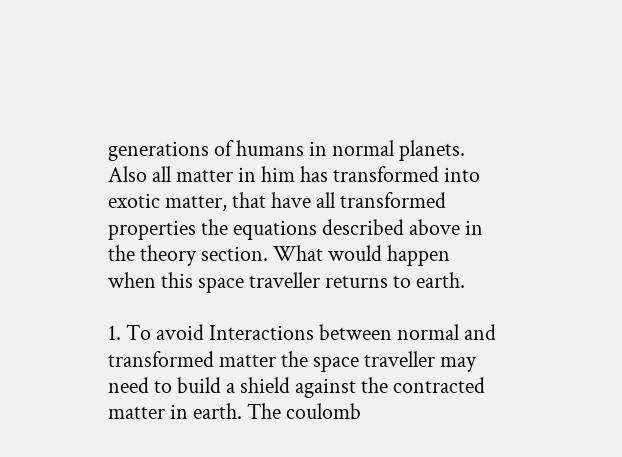generations of humans in normal planets. Also all matter in him has transformed into exotic matter, that have all transformed properties the equations described above in the theory section. What would happen when this space traveller returns to earth.

1. To avoid Interactions between normal and transformed matter the space traveller may need to build a shield against the contracted matter in earth. The coulomb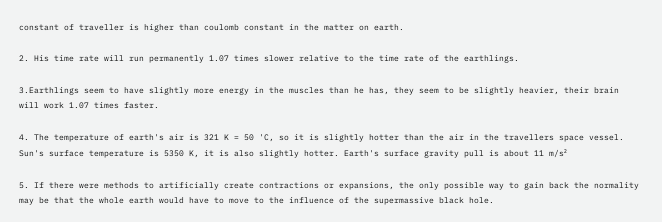constant of traveller is higher than coulomb constant in the matter on earth.

2. His time rate will run permanently 1.07 times slower relative to the time rate of the earthlings.

3.Earthlings seem to have slightly more energy in the muscles than he has, they seem to be slightly heavier, their brain will work 1.07 times faster.

4. The temperature of earth's air is 321 K = 50 'C, so it is slightly hotter than the air in the travellers space vessel. Sun's surface temperature is 5350 K, it is also slightly hotter. Earth's surface gravity pull is about 11 m/s²

5. If there were methods to artificially create contractions or expansions, the only possible way to gain back the normality may be that the whole earth would have to move to the influence of the supermassive black hole.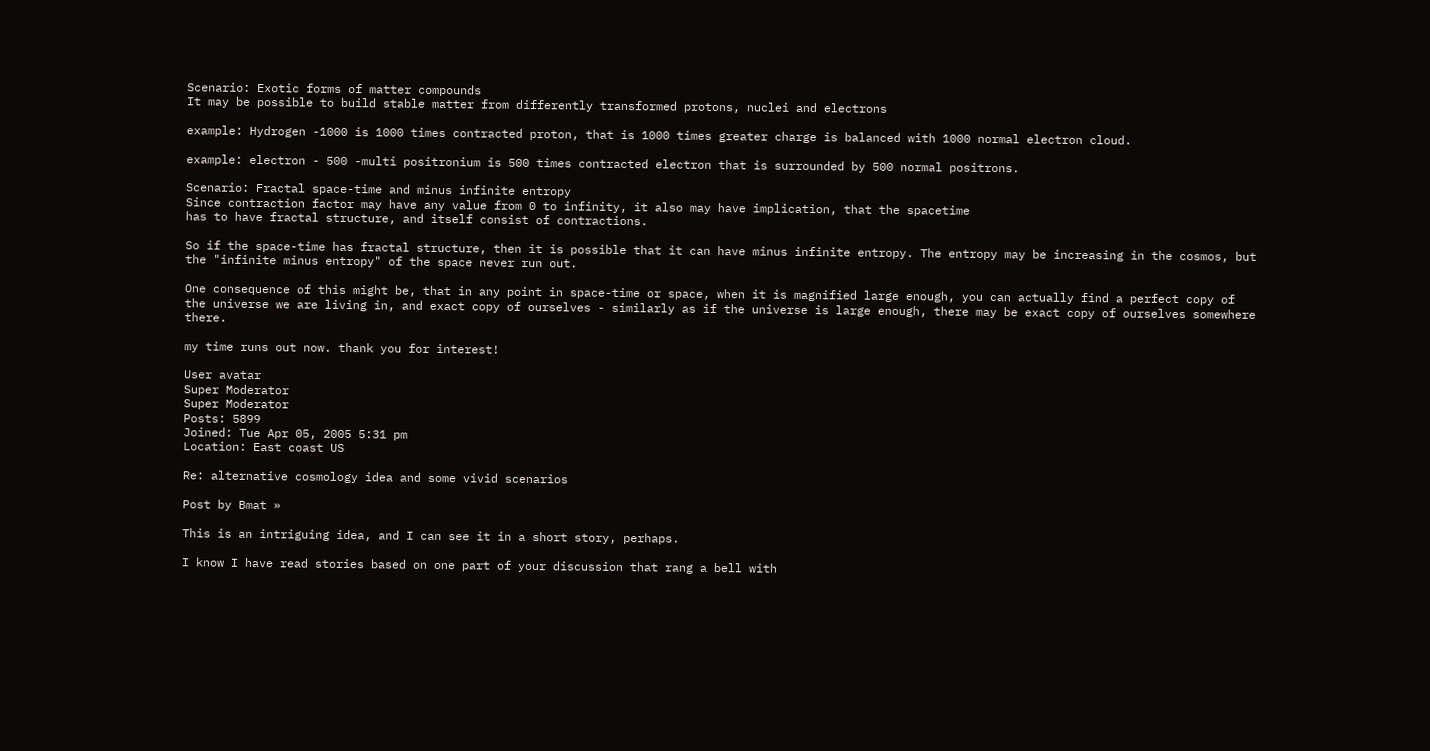Scenario: Exotic forms of matter compounds
It may be possible to build stable matter from differently transformed protons, nuclei and electrons

example: Hydrogen -1000 is 1000 times contracted proton, that is 1000 times greater charge is balanced with 1000 normal electron cloud.

example: electron - 500 -multi positronium is 500 times contracted electron that is surrounded by 500 normal positrons.

Scenario: Fractal space-time and minus infinite entropy
Since contraction factor may have any value from 0 to infinity, it also may have implication, that the spacetime
has to have fractal structure, and itself consist of contractions.

So if the space-time has fractal structure, then it is possible that it can have minus infinite entropy. The entropy may be increasing in the cosmos, but the "infinite minus entropy" of the space never run out.

One consequence of this might be, that in any point in space-time or space, when it is magnified large enough, you can actually find a perfect copy of the universe we are living in, and exact copy of ourselves - similarly as if the universe is large enough, there may be exact copy of ourselves somewhere there.

my time runs out now. thank you for interest!

User avatar
Super Moderator
Super Moderator
Posts: 5899
Joined: Tue Apr 05, 2005 5:31 pm
Location: East coast US

Re: alternative cosmology idea and some vivid scenarios

Post by Bmat »

This is an intriguing idea, and I can see it in a short story, perhaps.

I know I have read stories based on one part of your discussion that rang a bell with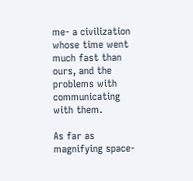me- a civilization whose time went much fast than ours, and the problems with communicating with them.

As far as magnifying space-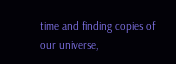time and finding copies of our universe,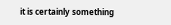it is certainly something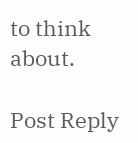to think about.

Post Reply